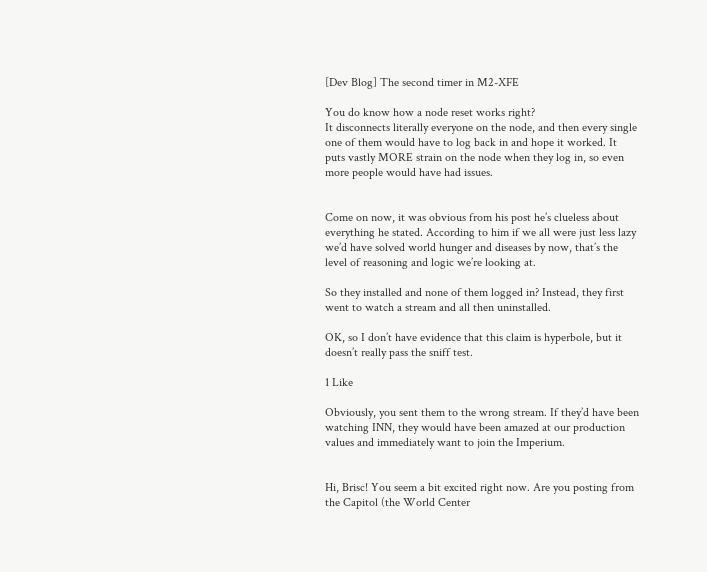[Dev Blog] The second timer in M2-XFE

You do know how a node reset works right?
It disconnects literally everyone on the node, and then every single one of them would have to log back in and hope it worked. It puts vastly MORE strain on the node when they log in, so even more people would have had issues.


Come on now, it was obvious from his post he’s clueless about everything he stated. According to him if we all were just less lazy we’d have solved world hunger and diseases by now, that’s the level of reasoning and logic we’re looking at.

So they installed and none of them logged in? Instead, they first went to watch a stream and all then uninstalled.

OK, so I don’t have evidence that this claim is hyperbole, but it doesn’t really pass the sniff test.

1 Like

Obviously, you sent them to the wrong stream. If they’d have been watching INN, they would have been amazed at our production values and immediately want to join the Imperium.


Hi, Brisc! You seem a bit excited right now. Are you posting from the Capitol (the World Center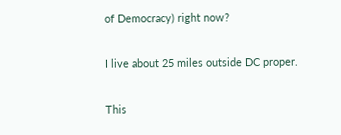of Democracy) right now?

I live about 25 miles outside DC proper.

This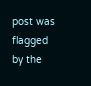post was flagged by the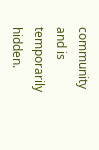community and is temporarily hidden.